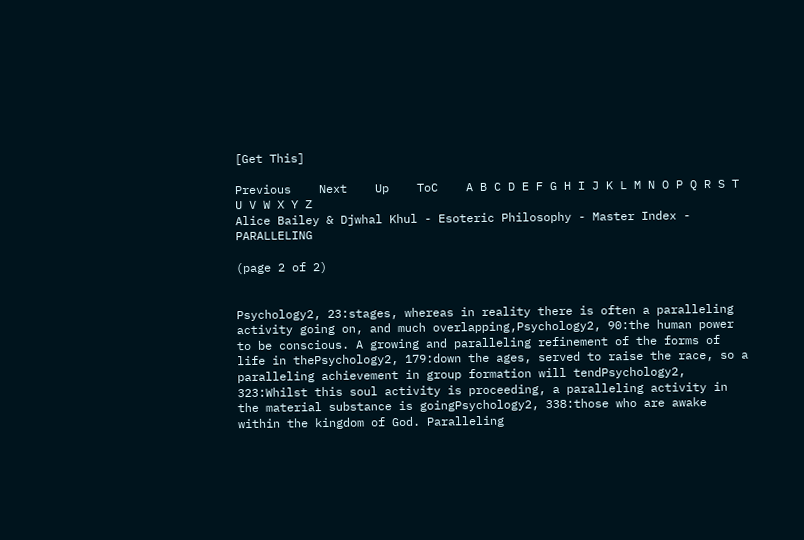[Get This]

Previous    Next    Up    ToC    A B C D E F G H I J K L M N O P Q R S T U V W X Y Z
Alice Bailey & Djwhal Khul - Esoteric Philosophy - Master Index - PARALLELING

(page 2 of 2)


Psychology2, 23:stages, whereas in reality there is often a paralleling activity going on, and much overlapping,Psychology2, 90:the human power to be conscious. A growing and paralleling refinement of the forms of life in thePsychology2, 179:down the ages, served to raise the race, so a paralleling achievement in group formation will tendPsychology2, 323:Whilst this soul activity is proceeding, a paralleling activity in the material substance is goingPsychology2, 338:those who are awake within the kingdom of God. Paralleling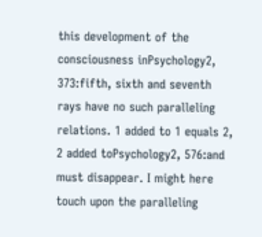this development of the consciousness inPsychology2, 373:fifth, sixth and seventh rays have no such paralleling relations. 1 added to 1 equals 2, 2 added toPsychology2, 576:and must disappear. I might here touch upon the paralleling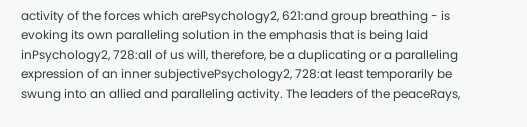activity of the forces which arePsychology2, 621:and group breathing - is evoking its own paralleling solution in the emphasis that is being laid inPsychology2, 728:all of us will, therefore, be a duplicating or a paralleling expression of an inner subjectivePsychology2, 728:at least temporarily be swung into an allied and paralleling activity. The leaders of the peaceRays,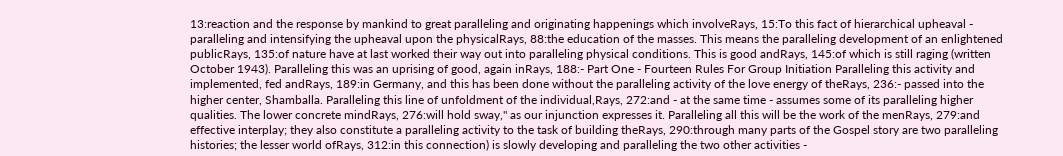13:reaction and the response by mankind to great paralleling and originating happenings which involveRays, 15:To this fact of hierarchical upheaval - paralleling and intensifying the upheaval upon the physicalRays, 88:the education of the masses. This means the paralleling development of an enlightened publicRays, 135:of nature have at last worked their way out into paralleling physical conditions. This is good andRays, 145:of which is still raging (written October 1943). Paralleling this was an uprising of good, again inRays, 188:- Part One - Fourteen Rules For Group Initiation Paralleling this activity and implemented, fed andRays, 189:in Germany, and this has been done without the paralleling activity of the love energy of theRays, 236:- passed into the higher center, Shamballa. Paralleling this line of unfoldment of the individual,Rays, 272:and - at the same time - assumes some of its paralleling higher qualities. The lower concrete mindRays, 276:will hold sway," as our injunction expresses it. Paralleling all this will be the work of the menRays, 279:and effective interplay; they also constitute a paralleling activity to the task of building theRays, 290:through many parts of the Gospel story are two paralleling histories; the lesser world ofRays, 312:in this connection) is slowly developing and paralleling the two other activities -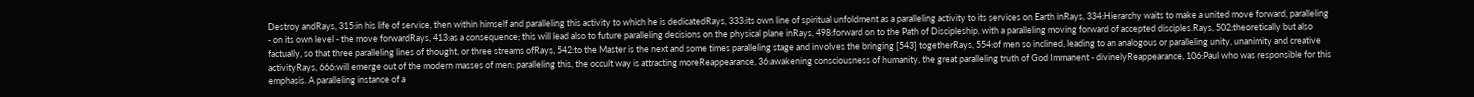Destroy andRays, 315:in his life of service, then within himself and paralleling this activity to which he is dedicatedRays, 333:its own line of spiritual unfoldment as a paralleling activity to its services on Earth inRays, 334:Hierarchy waits to make a united move forward, paralleling - on its own level - the move forwardRays, 413:as a consequence; this will lead also to future paralleling decisions on the physical plane inRays, 498:forward on to the Path of Discipleship, with a paralleling moving forward of accepted disciples.Rays, 502:theoretically but also factually, so that three paralleling lines of thought, or three streams ofRays, 542:to the Master is the next and some times paralleling stage and involves the bringing [543] togetherRays, 554:of men so inclined, leading to an analogous or paralleling unity, unanimity and creative activityRays, 666:will emerge out of the modern masses of men; paralleling this, the occult way is attracting moreReappearance, 36:awakening consciousness of humanity, the great paralleling truth of God Immanent - divinelyReappearance, 106:Paul who was responsible for this emphasis. A paralleling instance of a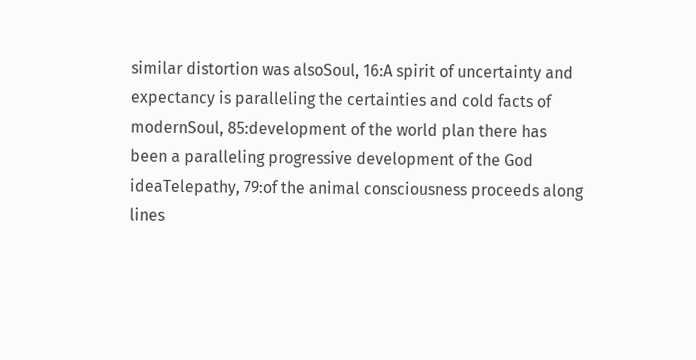similar distortion was alsoSoul, 16:A spirit of uncertainty and expectancy is paralleling the certainties and cold facts of modernSoul, 85:development of the world plan there has been a paralleling progressive development of the God ideaTelepathy, 79:of the animal consciousness proceeds along lines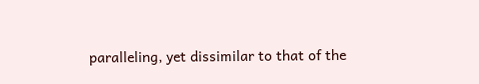paralleling, yet dissimilar to that of the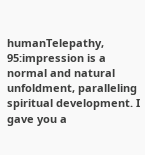humanTelepathy, 95:impression is a normal and natural unfoldment, paralleling spiritual development. I gave you a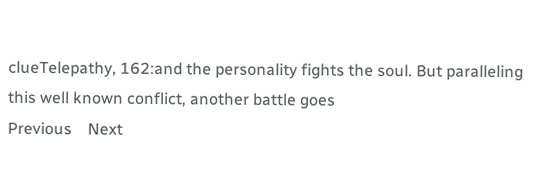clueTelepathy, 162:and the personality fights the soul. But paralleling this well known conflict, another battle goes
Previous    Next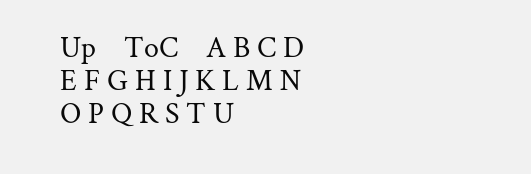Up    ToC    A B C D E F G H I J K L M N O P Q R S T U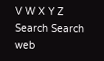V W X Y Z
Search Search web